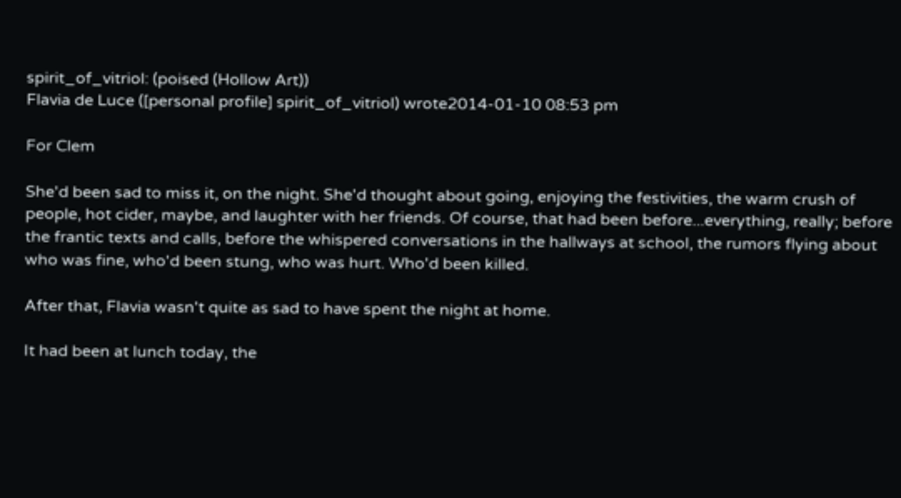spirit_of_vitriol: (poised (Hollow Art))
Flavia de Luce ([personal profile] spirit_of_vitriol) wrote2014-01-10 08:53 pm

For Clem

She'd been sad to miss it, on the night. She'd thought about going, enjoying the festivities, the warm crush of people, hot cider, maybe, and laughter with her friends. Of course, that had been before...everything, really; before the frantic texts and calls, before the whispered conversations in the hallways at school, the rumors flying about who was fine, who'd been stung, who was hurt. Who'd been killed.

After that, Flavia wasn't quite as sad to have spent the night at home.

It had been at lunch today, the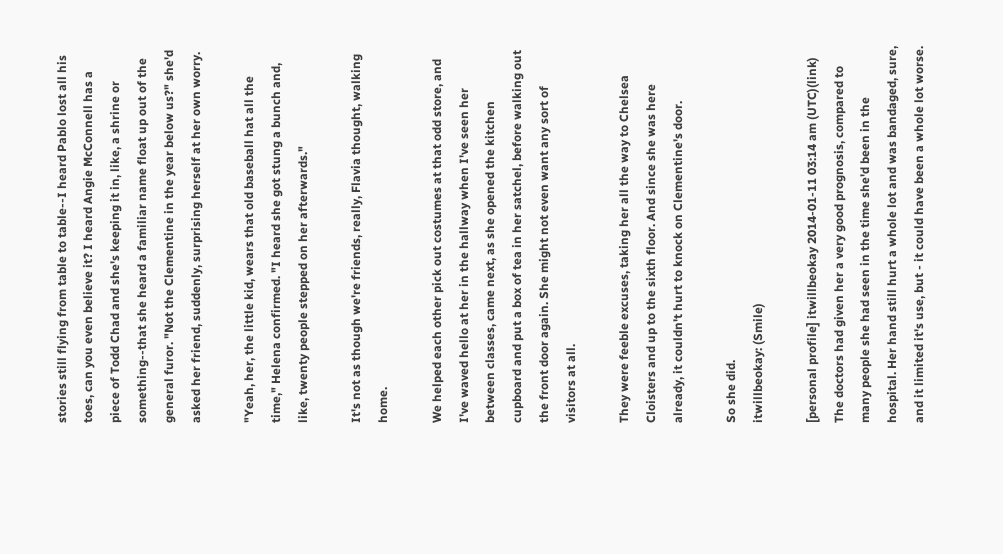stories still flying from table to table--I heard Pablo lost all his toes, can you even believe it? I heard Angie McConnell has a piece of Todd Chad and she's keeping it in, like, a shrine or something--that she heard a familiar name float up out of the general furor. "Not the Clementine in the year below us?" she'd asked her friend, suddenly, surprising herself at her own worry.

"Yeah, her, the little kid, wears that old baseball hat all the time," Helena confirmed. "I heard she got stung a bunch and, like, twenty people stepped on her afterwards."

It's not as though we're friends, really, Flavia thought, walking home.

We helped each other pick out costumes at that odd store, and I've waved hello at her in the hallway when I've seen her between classes, came next, as she opened the kitchen cupboard and put a box of tea in her satchel, before walking out the front door again. She might not even want any sort of visitors at all.

They were feeble excuses, taking her all the way to Chelsea Cloisters and up to the sixth floor. And since she was here already, it couldn't hurt to knock on Clementine's door.

So she did.
itwillbeokay: (Smile)

[personal profile] itwillbeokay 2014-01-11 03:14 am (UTC)(link)
The doctors had given her a very good prognosis, compared to many people she had seen in the time she'd been in the hospital. Her hand still hurt a whole lot and was bandaged, sure, and it limited it's use, but - it could have been a whole lot worse.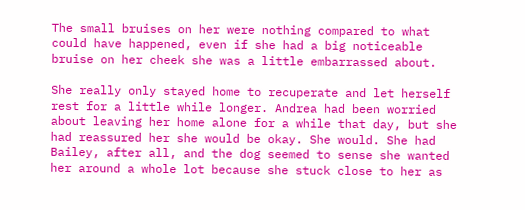The small bruises on her were nothing compared to what could have happened, even if she had a big noticeable bruise on her cheek she was a little embarrassed about.

She really only stayed home to recuperate and let herself rest for a little while longer. Andrea had been worried about leaving her home alone for a while that day, but she had reassured her she would be okay. She would. She had Bailey, after all, and the dog seemed to sense she wanted her around a whole lot because she stuck close to her as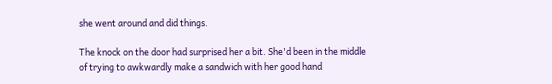she went around and did things.

The knock on the door had surprised her a bit. She'd been in the middle of trying to awkwardly make a sandwich with her good hand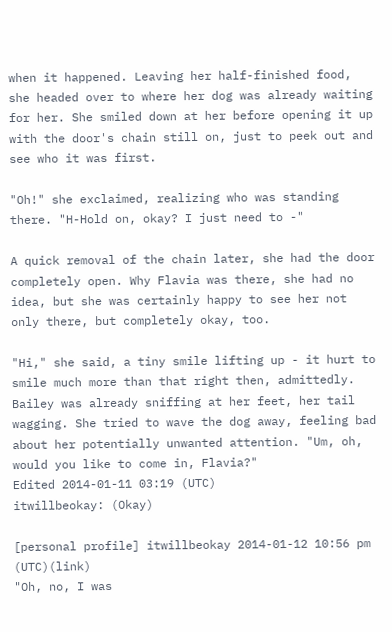when it happened. Leaving her half-finished food, she headed over to where her dog was already waiting for her. She smiled down at her before opening it up with the door's chain still on, just to peek out and see who it was first.

"Oh!" she exclaimed, realizing who was standing there. "H-Hold on, okay? I just need to -"

A quick removal of the chain later, she had the door completely open. Why Flavia was there, she had no idea, but she was certainly happy to see her not only there, but completely okay, too.

"Hi," she said, a tiny smile lifting up - it hurt to smile much more than that right then, admittedly. Bailey was already sniffing at her feet, her tail wagging. She tried to wave the dog away, feeling bad about her potentially unwanted attention. "Um, oh, would you like to come in, Flavia?"
Edited 2014-01-11 03:19 (UTC)
itwillbeokay: (Okay)

[personal profile] itwillbeokay 2014-01-12 10:56 pm (UTC)(link)
"Oh, no, I was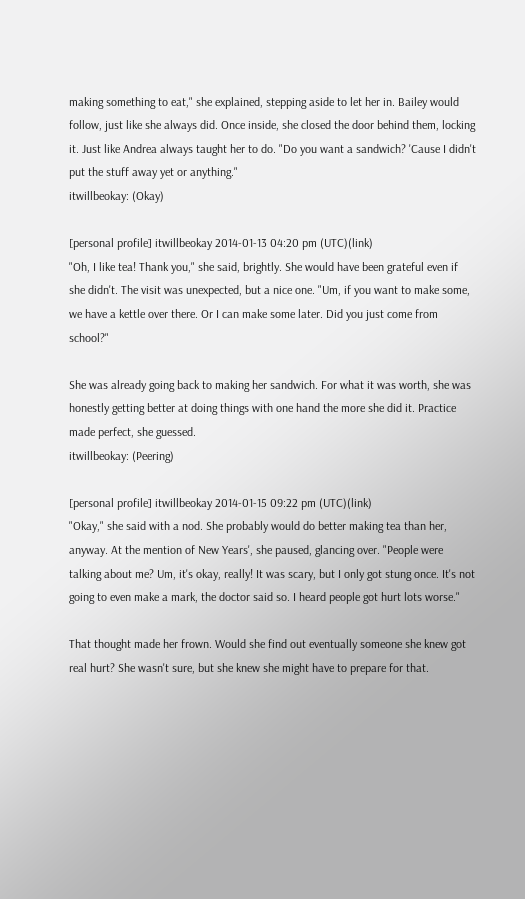making something to eat," she explained, stepping aside to let her in. Bailey would follow, just like she always did. Once inside, she closed the door behind them, locking it. Just like Andrea always taught her to do. "Do you want a sandwich? 'Cause I didn't put the stuff away yet or anything."
itwillbeokay: (Okay)

[personal profile] itwillbeokay 2014-01-13 04:20 pm (UTC)(link)
"Oh, I like tea! Thank you," she said, brightly. She would have been grateful even if she didn't. The visit was unexpected, but a nice one. "Um, if you want to make some, we have a kettle over there. Or I can make some later. Did you just come from school?"

She was already going back to making her sandwich. For what it was worth, she was honestly getting better at doing things with one hand the more she did it. Practice made perfect, she guessed.
itwillbeokay: (Peering)

[personal profile] itwillbeokay 2014-01-15 09:22 pm (UTC)(link)
"Okay," she said with a nod. She probably would do better making tea than her, anyway. At the mention of New Years', she paused, glancing over. "People were talking about me? Um, it's okay, really! It was scary, but I only got stung once. It's not going to even make a mark, the doctor said so. I heard people got hurt lots worse."

That thought made her frown. Would she find out eventually someone she knew got real hurt? She wasn't sure, but she knew she might have to prepare for that.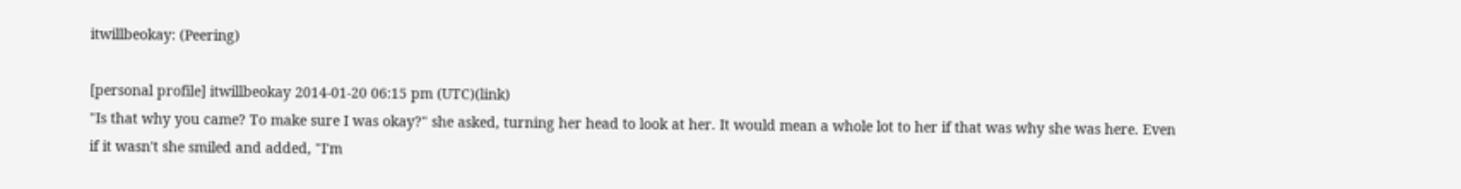itwillbeokay: (Peering)

[personal profile] itwillbeokay 2014-01-20 06:15 pm (UTC)(link)
"Is that why you came? To make sure I was okay?" she asked, turning her head to look at her. It would mean a whole lot to her if that was why she was here. Even if it wasn't she smiled and added, "I'm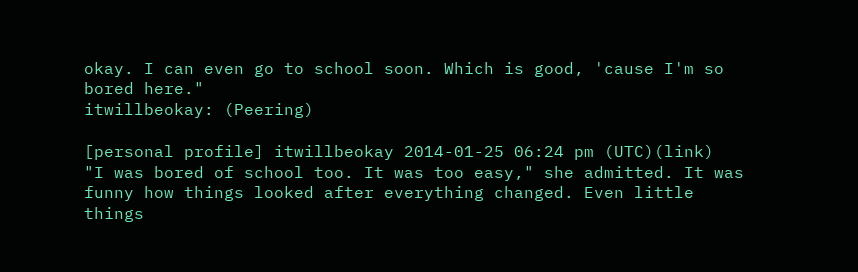okay. I can even go to school soon. Which is good, 'cause I'm so bored here."
itwillbeokay: (Peering)

[personal profile] itwillbeokay 2014-01-25 06:24 pm (UTC)(link)
"I was bored of school too. It was too easy," she admitted. It was funny how things looked after everything changed. Even little things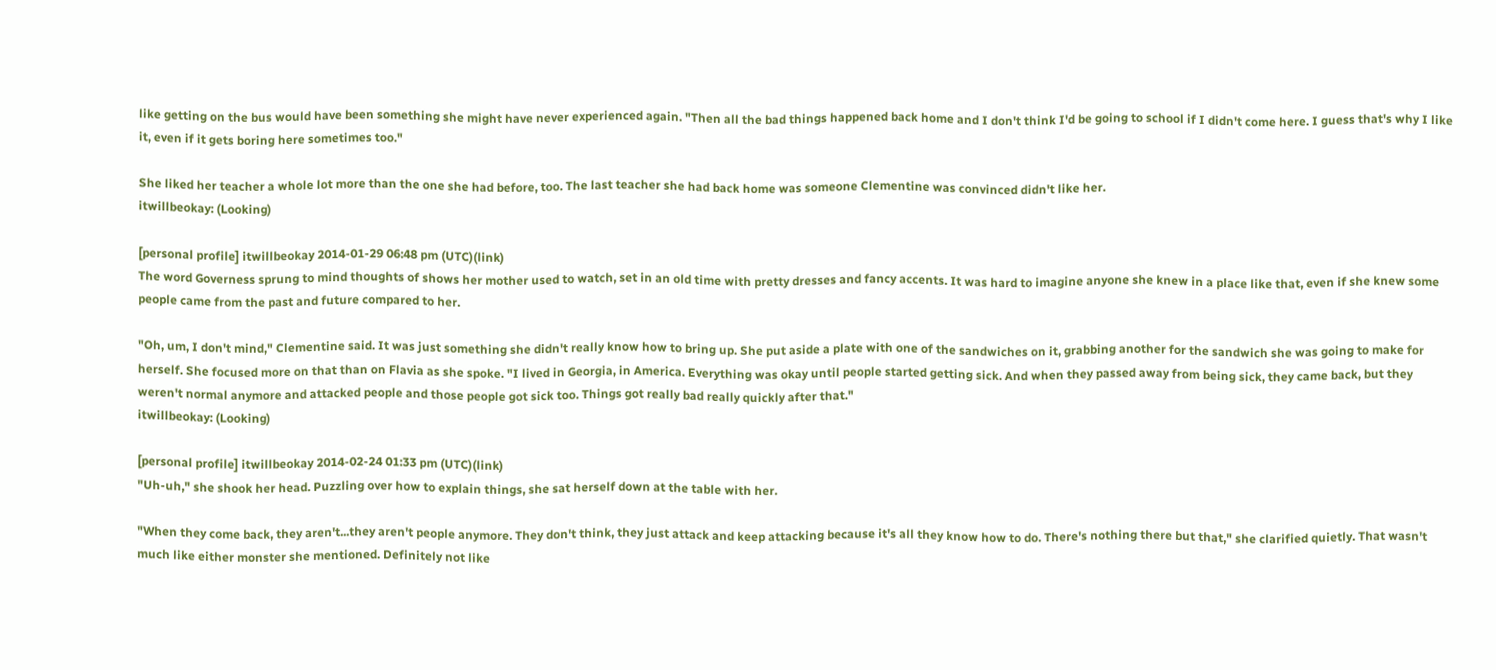like getting on the bus would have been something she might have never experienced again. "Then all the bad things happened back home and I don't think I'd be going to school if I didn't come here. I guess that's why I like it, even if it gets boring here sometimes too."

She liked her teacher a whole lot more than the one she had before, too. The last teacher she had back home was someone Clementine was convinced didn't like her.
itwillbeokay: (Looking)

[personal profile] itwillbeokay 2014-01-29 06:48 pm (UTC)(link)
The word Governess sprung to mind thoughts of shows her mother used to watch, set in an old time with pretty dresses and fancy accents. It was hard to imagine anyone she knew in a place like that, even if she knew some people came from the past and future compared to her.

"Oh, um, I don't mind," Clementine said. It was just something she didn't really know how to bring up. She put aside a plate with one of the sandwiches on it, grabbing another for the sandwich she was going to make for herself. She focused more on that than on Flavia as she spoke. "I lived in Georgia, in America. Everything was okay until people started getting sick. And when they passed away from being sick, they came back, but they weren't normal anymore and attacked people and those people got sick too. Things got really bad really quickly after that."
itwillbeokay: (Looking)

[personal profile] itwillbeokay 2014-02-24 01:33 pm (UTC)(link)
"Uh-uh," she shook her head. Puzzling over how to explain things, she sat herself down at the table with her.

"When they come back, they aren't...they aren't people anymore. They don't think, they just attack and keep attacking because it's all they know how to do. There's nothing there but that," she clarified quietly. That wasn't much like either monster she mentioned. Definitely not like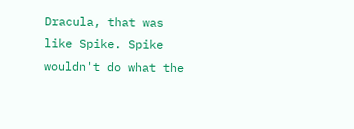Dracula, that was like Spike. Spike wouldn't do what the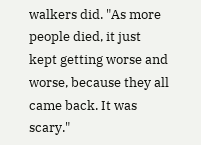walkers did. "As more people died, it just kept getting worse and worse, because they all came back. It was scary."